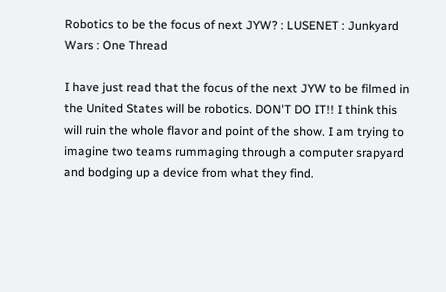Robotics to be the focus of next JYW? : LUSENET : Junkyard Wars : One Thread

I have just read that the focus of the next JYW to be filmed in the United States will be robotics. DON'T DO IT!! I think this will ruin the whole flavor and point of the show. I am trying to imagine two teams rummaging through a computer srapyard and bodging up a device from what they find.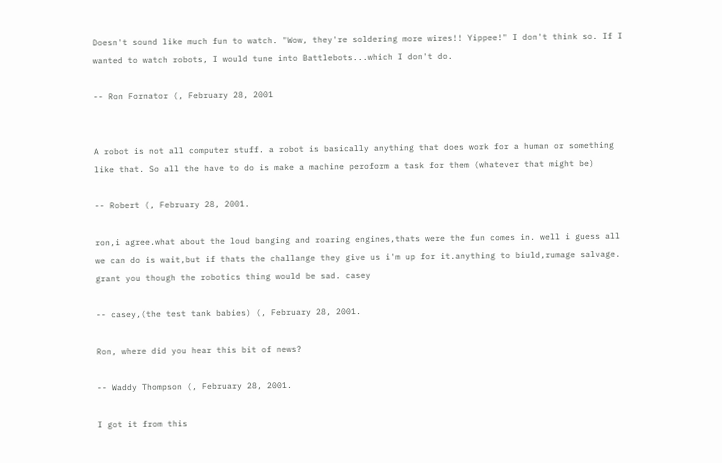Doesn't sound like much fun to watch. "Wow, they're soldering more wires!! Yippee!" I don't think so. If I wanted to watch robots, I would tune into Battlebots...which I don't do.

-- Ron Fornator (, February 28, 2001


A robot is not all computer stuff. a robot is basically anything that does work for a human or something like that. So all the have to do is make a machine peroform a task for them (whatever that might be)

-- Robert (, February 28, 2001.

ron,i agree.what about the loud banging and roaring engines,thats were the fun comes in. well i guess all we can do is wait,but if thats the challange they give us i'm up for it.anything to biuld,rumage salvage. grant you though the robotics thing would be sad. casey

-- casey,(the test tank babies) (, February 28, 2001.

Ron, where did you hear this bit of news?

-- Waddy Thompson (, February 28, 2001.

I got it from this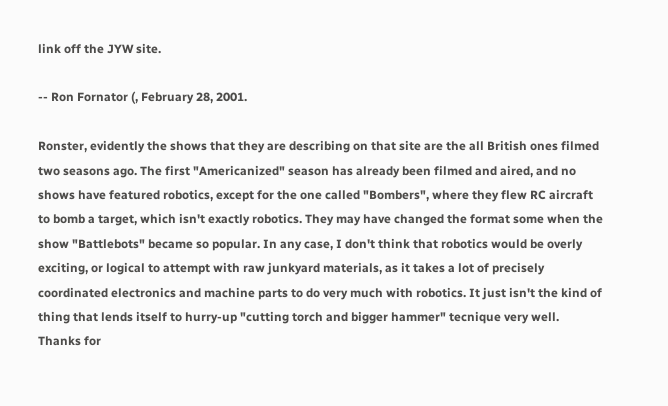link off the JYW site.

-- Ron Fornator (, February 28, 2001.

Ronster, evidently the shows that they are describing on that site are the all British ones filmed two seasons ago. The first "Americanized" season has already been filmed and aired, and no shows have featured robotics, except for the one called "Bombers", where they flew RC aircraft to bomb a target, which isn't exactly robotics. They may have changed the format some when the show "Battlebots" became so popular. In any case, I don't think that robotics would be overly exciting, or logical to attempt with raw junkyard materials, as it takes a lot of precisely coordinated electronics and machine parts to do very much with robotics. It just isn't the kind of thing that lends itself to hurry-up "cutting torch and bigger hammer" tecnique very well. Thanks for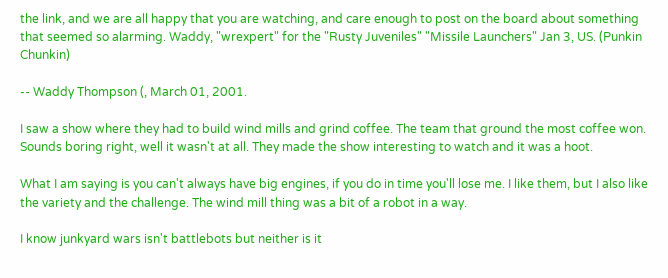the link, and we are all happy that you are watching, and care enough to post on the board about something that seemed so alarming. Waddy, "wrexpert" for the "Rusty Juveniles" "Missile Launchers" Jan 3, US. (Punkin Chunkin)

-- Waddy Thompson (, March 01, 2001.

I saw a show where they had to build wind mills and grind coffee. The team that ground the most coffee won. Sounds boring right, well it wasn't at all. They made the show interesting to watch and it was a hoot.

What I am saying is you can't always have big engines, if you do in time you'll lose me. I like them, but I also like the variety and the challenge. The wind mill thing was a bit of a robot in a way.

I know junkyard wars isn't battlebots but neither is it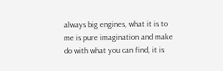always big engines, what it is to me is pure imagination and make do with what you can find, it is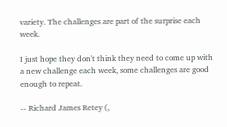variety. The challenges are part of the surprise each week.

I just hope they don't think they need to come up with a new challenge each week, some challenges are good enough to repeat.

-- Richard James Retey (,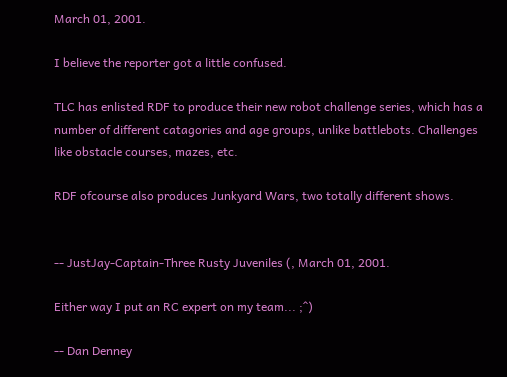March 01, 2001.

I believe the reporter got a little confused.

TLC has enlisted RDF to produce their new robot challenge series, which has a number of different catagories and age groups, unlike battlebots. Challenges like obstacle courses, mazes, etc.

RDF ofcourse also produces Junkyard Wars, two totally different shows.


-- JustJay-Captain-Three Rusty Juveniles (, March 01, 2001.

Either way I put an RC expert on my team... ;^)

-- Dan Denney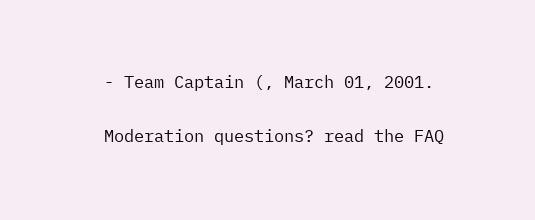- Team Captain (, March 01, 2001.

Moderation questions? read the FAQ